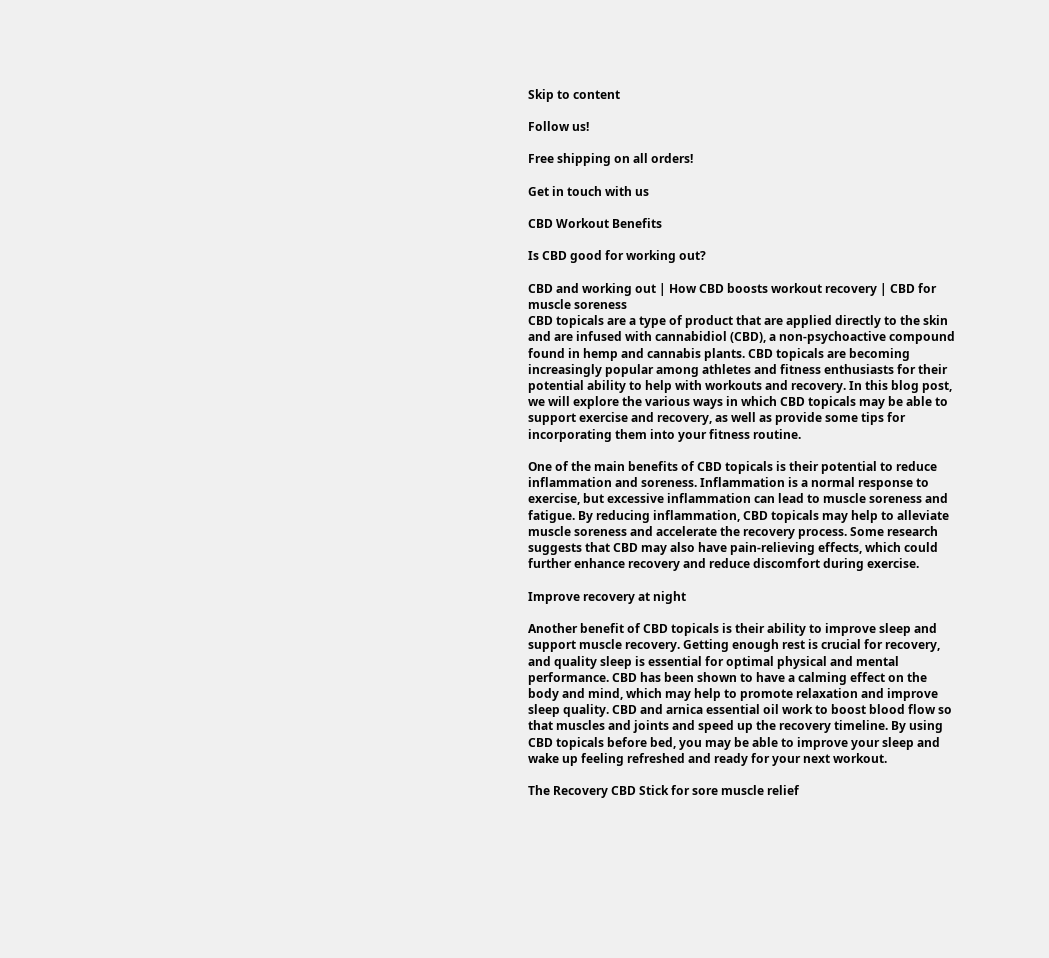Skip to content

Follow us!

Free shipping on all orders!

Get in touch with us

CBD Workout Benefits

Is CBD good for working out?

CBD and working out | How CBD boosts workout recovery | CBD for muscle soreness
CBD topicals are a type of product that are applied directly to the skin and are infused with cannabidiol (CBD), a non-psychoactive compound found in hemp and cannabis plants. CBD topicals are becoming increasingly popular among athletes and fitness enthusiasts for their potential ability to help with workouts and recovery. In this blog post, we will explore the various ways in which CBD topicals may be able to support exercise and recovery, as well as provide some tips for incorporating them into your fitness routine.

One of the main benefits of CBD topicals is their potential to reduce inflammation and soreness. Inflammation is a normal response to exercise, but excessive inflammation can lead to muscle soreness and fatigue. By reducing inflammation, CBD topicals may help to alleviate muscle soreness and accelerate the recovery process. Some research suggests that CBD may also have pain-relieving effects, which could further enhance recovery and reduce discomfort during exercise.

Improve recovery at night

Another benefit of CBD topicals is their ability to improve sleep and support muscle recovery. Getting enough rest is crucial for recovery, and quality sleep is essential for optimal physical and mental performance. CBD has been shown to have a calming effect on the body and mind, which may help to promote relaxation and improve sleep quality. CBD and arnica essential oil work to boost blood flow so that muscles and joints and speed up the recovery timeline. By using CBD topicals before bed, you may be able to improve your sleep and wake up feeling refreshed and ready for your next workout.

The Recovery CBD Stick for sore muscle relief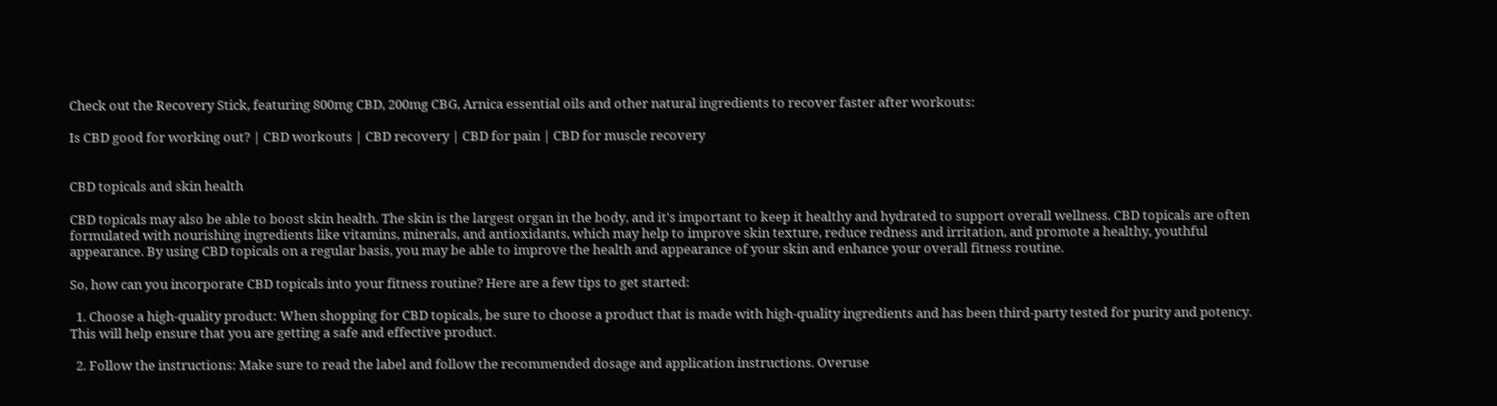Check out the Recovery Stick, featuring 800mg CBD, 200mg CBG, Arnica essential oils and other natural ingredients to recover faster after workouts:

Is CBD good for working out? | CBD workouts | CBD recovery | CBD for pain | CBD for muscle recovery


CBD topicals and skin health

CBD topicals may also be able to boost skin health. The skin is the largest organ in the body, and it's important to keep it healthy and hydrated to support overall wellness. CBD topicals are often formulated with nourishing ingredients like vitamins, minerals, and antioxidants, which may help to improve skin texture, reduce redness and irritation, and promote a healthy, youthful appearance. By using CBD topicals on a regular basis, you may be able to improve the health and appearance of your skin and enhance your overall fitness routine.

So, how can you incorporate CBD topicals into your fitness routine? Here are a few tips to get started:

  1. Choose a high-quality product: When shopping for CBD topicals, be sure to choose a product that is made with high-quality ingredients and has been third-party tested for purity and potency. This will help ensure that you are getting a safe and effective product.

  2. Follow the instructions: Make sure to read the label and follow the recommended dosage and application instructions. Overuse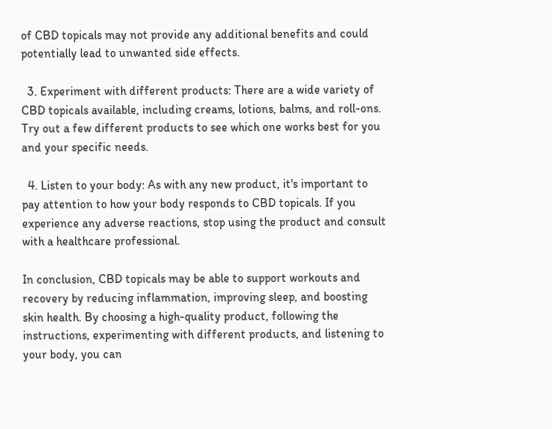of CBD topicals may not provide any additional benefits and could potentially lead to unwanted side effects.

  3. Experiment with different products: There are a wide variety of CBD topicals available, including creams, lotions, balms, and roll-ons. Try out a few different products to see which one works best for you and your specific needs.

  4. Listen to your body: As with any new product, it's important to pay attention to how your body responds to CBD topicals. If you experience any adverse reactions, stop using the product and consult with a healthcare professional.

In conclusion, CBD topicals may be able to support workouts and recovery by reducing inflammation, improving sleep, and boosting skin health. By choosing a high-quality product, following the instructions, experimenting with different products, and listening to your body, you can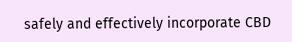safely and effectively incorporate CBD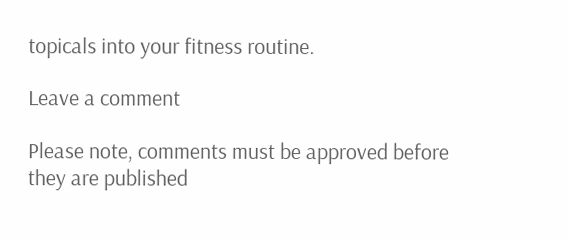topicals into your fitness routine.

Leave a comment

Please note, comments must be approved before they are published